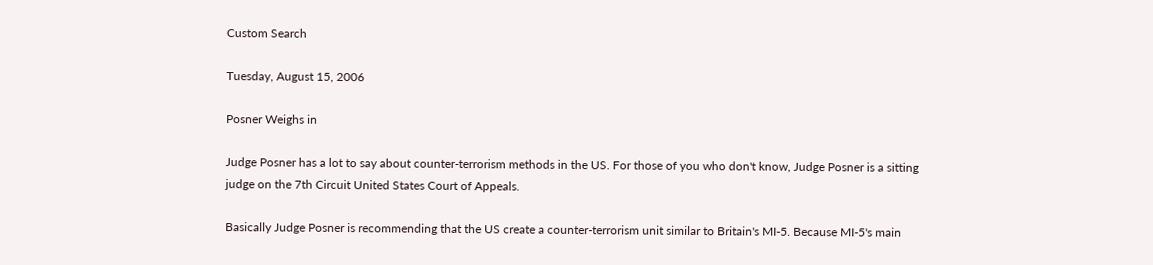Custom Search

Tuesday, August 15, 2006

Posner Weighs in

Judge Posner has a lot to say about counter-terrorism methods in the US. For those of you who don't know, Judge Posner is a sitting judge on the 7th Circuit United States Court of Appeals.

Basically Judge Posner is recommending that the US create a counter-terrorism unit similar to Britain's MI-5. Because MI-5's main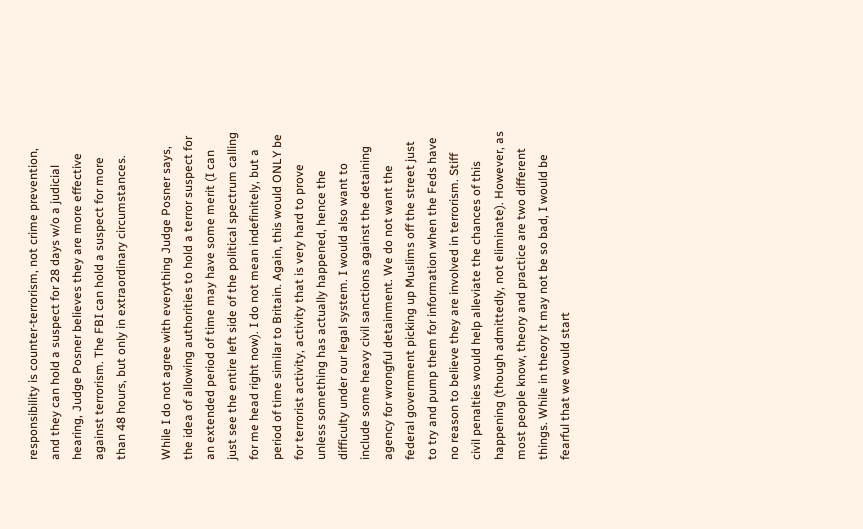responsibility is counter-terrorism, not crime prevention, and they can hold a suspect for 28 days w/o a judicial hearing, Judge Posner believes they are more effective against terrorism. The FBI can hold a suspect for more than 48 hours, but only in extraordinary circumstances.

While I do not agree with everything Judge Posner says, the idea of allowing authorities to hold a terror suspect for an extended period of time may have some merit (I can just see the entire left side of the political spectrum calling for me head right now). I do not mean indefinitely, but a period of time similar to Britain. Again, this would ONLY be for terrorist activity, activity that is very hard to prove unless something has actually happened, hence the difficulty under our legal system. I would also want to include some heavy civil sanctions against the detaining agency for wrongful detainment. We do not want the federal government picking up Muslims off the street just to try and pump them for information when the Feds have no reason to believe they are involved in terrorism. Stiff civil penalties would help alleviate the chances of this happening (though admittedly, not eliminate). However, as most people know, theory and practice are two different things. While in theory it may not be so bad, I would be fearful that we would start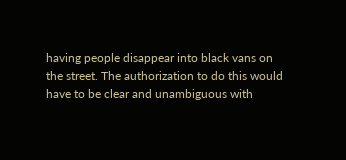having people disappear into black vans on the street. The authorization to do this would have to be clear and unambiguous with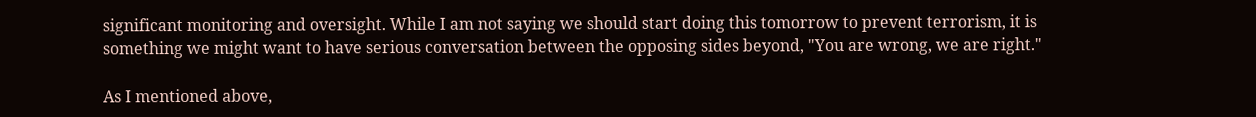significant monitoring and oversight. While I am not saying we should start doing this tomorrow to prevent terrorism, it is something we might want to have serious conversation between the opposing sides beyond, "You are wrong, we are right."

As I mentioned above,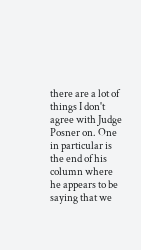there are a lot of things I don't agree with Judge Posner on. One in particular is the end of his column where he appears to be saying that we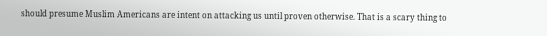should presume Muslim Americans are intent on attacking us until proven otherwise. That is a scary thing to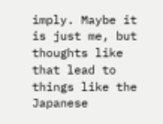imply. Maybe it is just me, but thoughts like that lead to things like the Japanese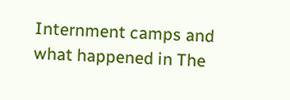Internment camps and what happened in The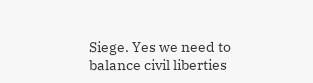Siege. Yes we need to balance civil liberties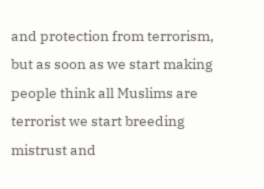and protection from terrorism, but as soon as we start making people think all Muslims are terrorist we start breeding mistrust and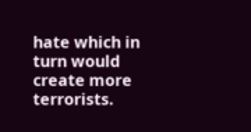hate which in turn would create more terrorists.